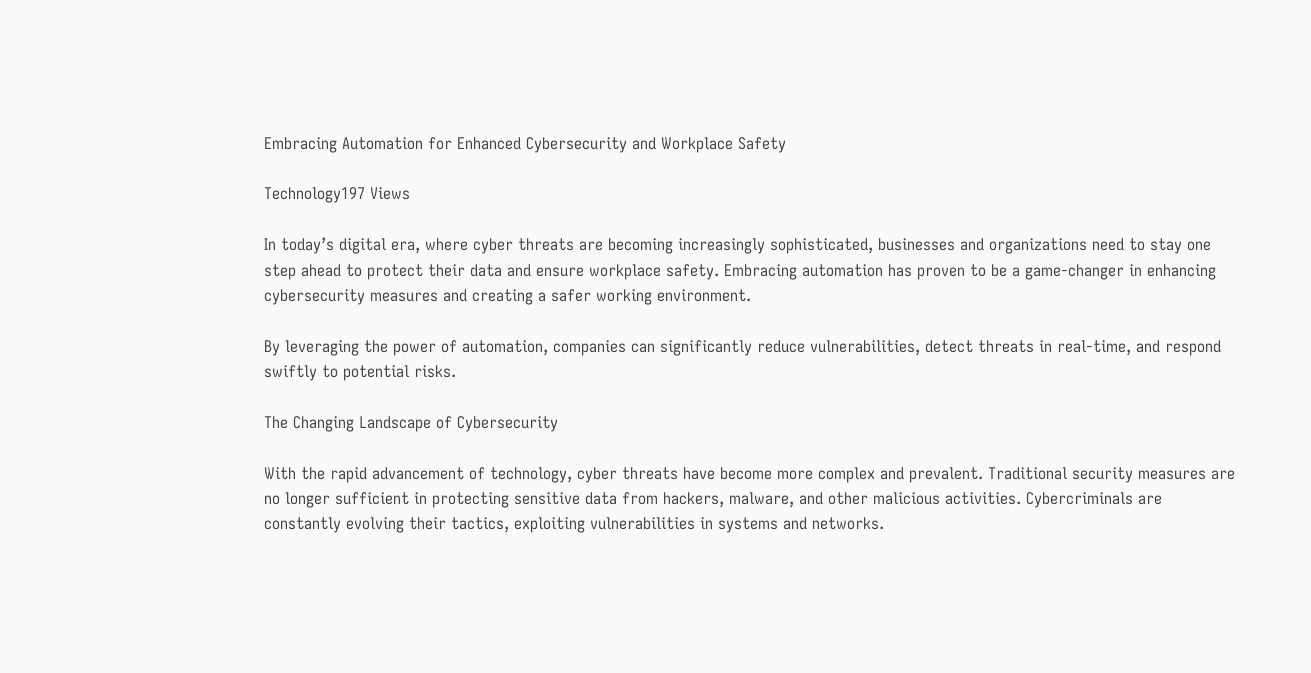Embracing Automation for Enhanced Cybersecurity and Workplace Safety

Technology197 Views

In today’s digital era, where cyber threats are becoming increasingly sophisticated, businesses and organizations need to stay one step ahead to protect their data and ensure workplace safety. Embracing automation has proven to be a game-changer in enhancing cybersecurity measures and creating a safer working environment.

By leveraging the power of automation, companies can significantly reduce vulnerabilities, detect threats in real-time, and respond swiftly to potential risks.

The Changing Landscape of Cybersecurity

With the rapid advancement of technology, cyber threats have become more complex and prevalent. Traditional security measures are no longer sufficient in protecting sensitive data from hackers, malware, and other malicious activities. Cybercriminals are constantly evolving their tactics, exploiting vulnerabilities in systems and networks.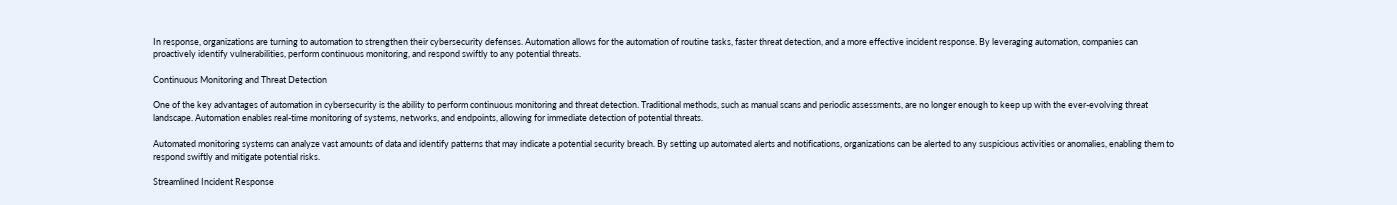In response, organizations are turning to automation to strengthen their cybersecurity defenses. Automation allows for the automation of routine tasks, faster threat detection, and a more effective incident response. By leveraging automation, companies can proactively identify vulnerabilities, perform continuous monitoring, and respond swiftly to any potential threats.

Continuous Monitoring and Threat Detection

One of the key advantages of automation in cybersecurity is the ability to perform continuous monitoring and threat detection. Traditional methods, such as manual scans and periodic assessments, are no longer enough to keep up with the ever-evolving threat landscape. Automation enables real-time monitoring of systems, networks, and endpoints, allowing for immediate detection of potential threats.

Automated monitoring systems can analyze vast amounts of data and identify patterns that may indicate a potential security breach. By setting up automated alerts and notifications, organizations can be alerted to any suspicious activities or anomalies, enabling them to respond swiftly and mitigate potential risks.

Streamlined Incident Response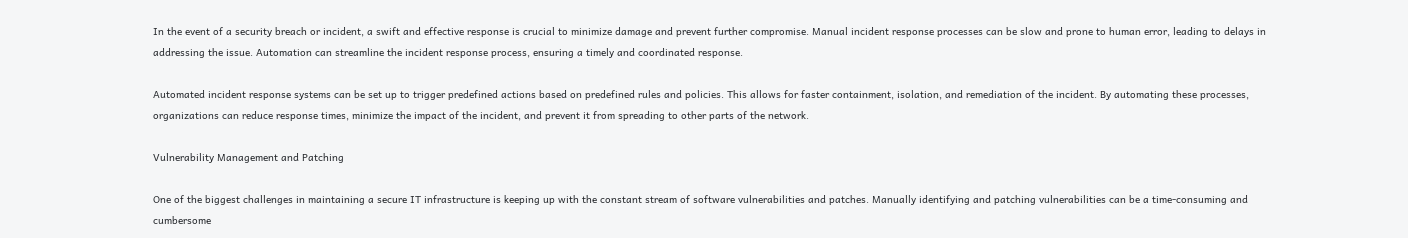In the event of a security breach or incident, a swift and effective response is crucial to minimize damage and prevent further compromise. Manual incident response processes can be slow and prone to human error, leading to delays in addressing the issue. Automation can streamline the incident response process, ensuring a timely and coordinated response.

Automated incident response systems can be set up to trigger predefined actions based on predefined rules and policies. This allows for faster containment, isolation, and remediation of the incident. By automating these processes, organizations can reduce response times, minimize the impact of the incident, and prevent it from spreading to other parts of the network.

Vulnerability Management and Patching

One of the biggest challenges in maintaining a secure IT infrastructure is keeping up with the constant stream of software vulnerabilities and patches. Manually identifying and patching vulnerabilities can be a time-consuming and cumbersome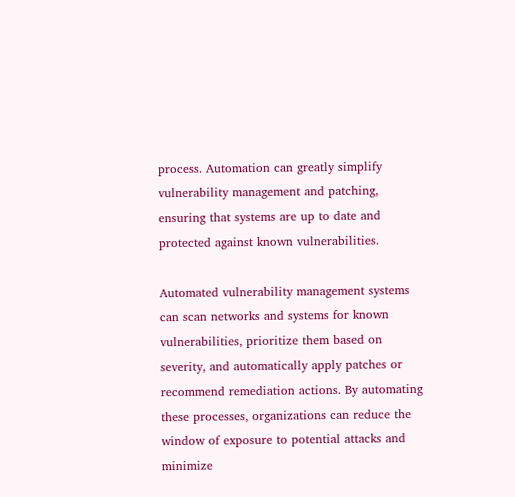process. Automation can greatly simplify vulnerability management and patching, ensuring that systems are up to date and protected against known vulnerabilities.

Automated vulnerability management systems can scan networks and systems for known vulnerabilities, prioritize them based on severity, and automatically apply patches or recommend remediation actions. By automating these processes, organizations can reduce the window of exposure to potential attacks and minimize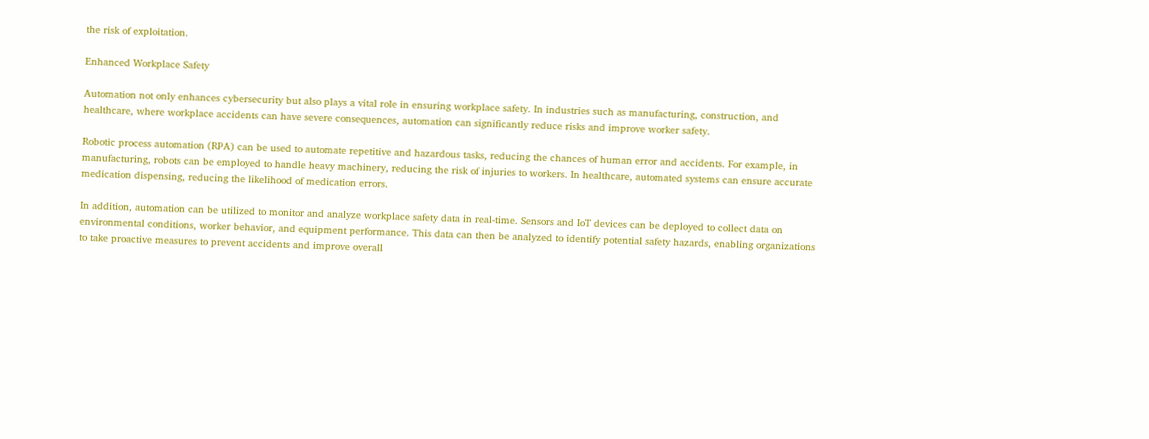the risk of exploitation.

Enhanced Workplace Safety

Automation not only enhances cybersecurity but also plays a vital role in ensuring workplace safety. In industries such as manufacturing, construction, and healthcare, where workplace accidents can have severe consequences, automation can significantly reduce risks and improve worker safety.

Robotic process automation (RPA) can be used to automate repetitive and hazardous tasks, reducing the chances of human error and accidents. For example, in manufacturing, robots can be employed to handle heavy machinery, reducing the risk of injuries to workers. In healthcare, automated systems can ensure accurate medication dispensing, reducing the likelihood of medication errors.

In addition, automation can be utilized to monitor and analyze workplace safety data in real-time. Sensors and IoT devices can be deployed to collect data on environmental conditions, worker behavior, and equipment performance. This data can then be analyzed to identify potential safety hazards, enabling organizations to take proactive measures to prevent accidents and improve overall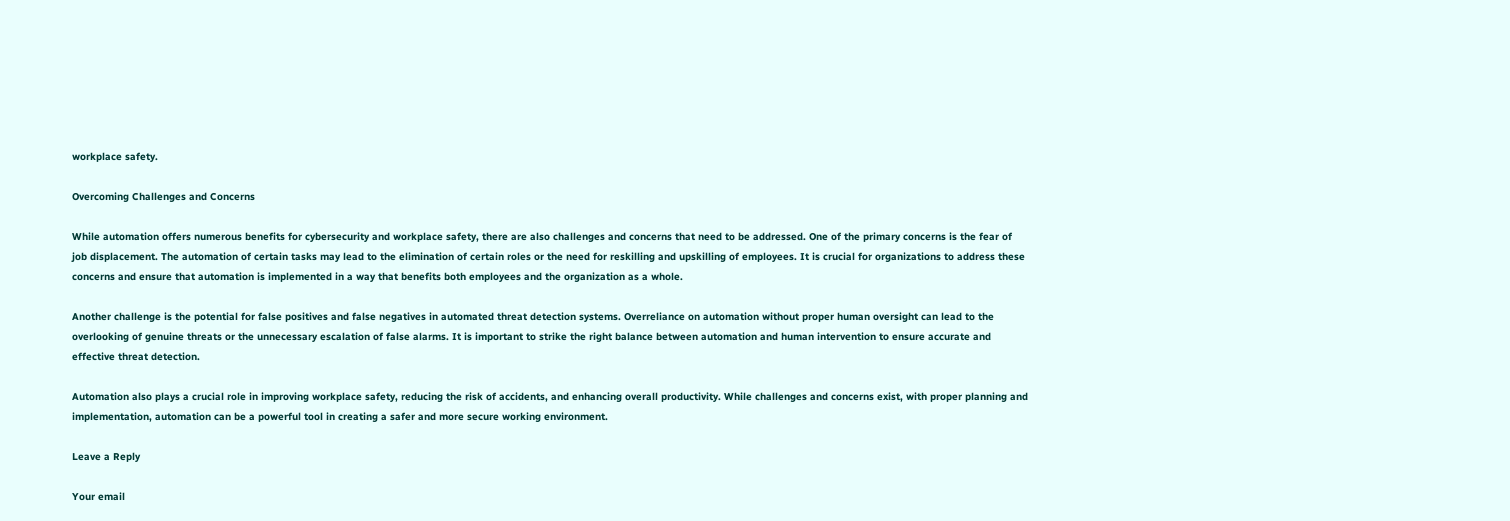workplace safety.

Overcoming Challenges and Concerns

While automation offers numerous benefits for cybersecurity and workplace safety, there are also challenges and concerns that need to be addressed. One of the primary concerns is the fear of job displacement. The automation of certain tasks may lead to the elimination of certain roles or the need for reskilling and upskilling of employees. It is crucial for organizations to address these concerns and ensure that automation is implemented in a way that benefits both employees and the organization as a whole.

Another challenge is the potential for false positives and false negatives in automated threat detection systems. Overreliance on automation without proper human oversight can lead to the overlooking of genuine threats or the unnecessary escalation of false alarms. It is important to strike the right balance between automation and human intervention to ensure accurate and effective threat detection.

Automation also plays a crucial role in improving workplace safety, reducing the risk of accidents, and enhancing overall productivity. While challenges and concerns exist, with proper planning and implementation, automation can be a powerful tool in creating a safer and more secure working environment.

Leave a Reply

Your email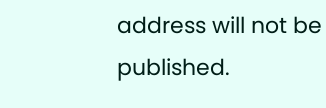address will not be published.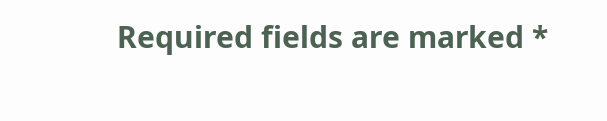Required fields are marked *